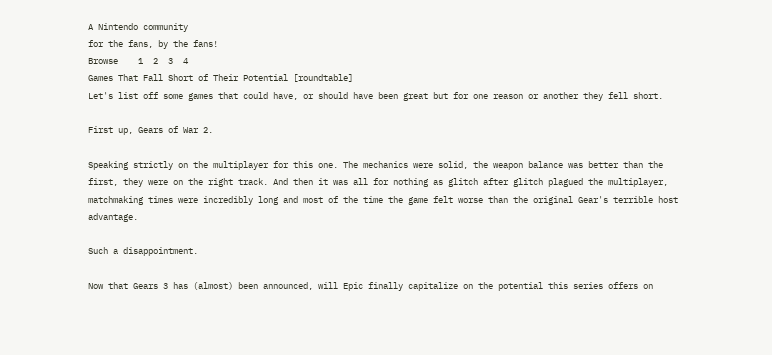A Nintendo community
for the fans, by the fans!
Browse    1  2  3  4
Games That Fall Short of Their Potential [roundtable]
Let's list off some games that could have, or should have been great but for one reason or another they fell short.

First up, Gears of War 2.

Speaking strictly on the multiplayer for this one. The mechanics were solid, the weapon balance was better than the first, they were on the right track. And then it was all for nothing as glitch after glitch plagued the multiplayer, matchmaking times were incredibly long and most of the time the game felt worse than the original Gear's terrible host advantage.

Such a disappointment.

Now that Gears 3 has (almost) been announced, will Epic finally capitalize on the potential this series offers on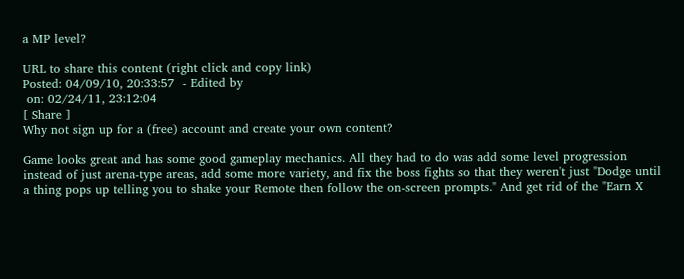a MP level?

URL to share this content (right click and copy link)
Posted: 04/09/10, 20:33:57  - Edited by
 on: 02/24/11, 23:12:04
[ Share ]
Why not sign up for a (free) account and create your own content?

Game looks great and has some good gameplay mechanics. All they had to do was add some level progression instead of just arena-type areas, add some more variety, and fix the boss fights so that they weren't just "Dodge until a thing pops up telling you to shake your Remote then follow the on-screen prompts." And get rid of the "Earn X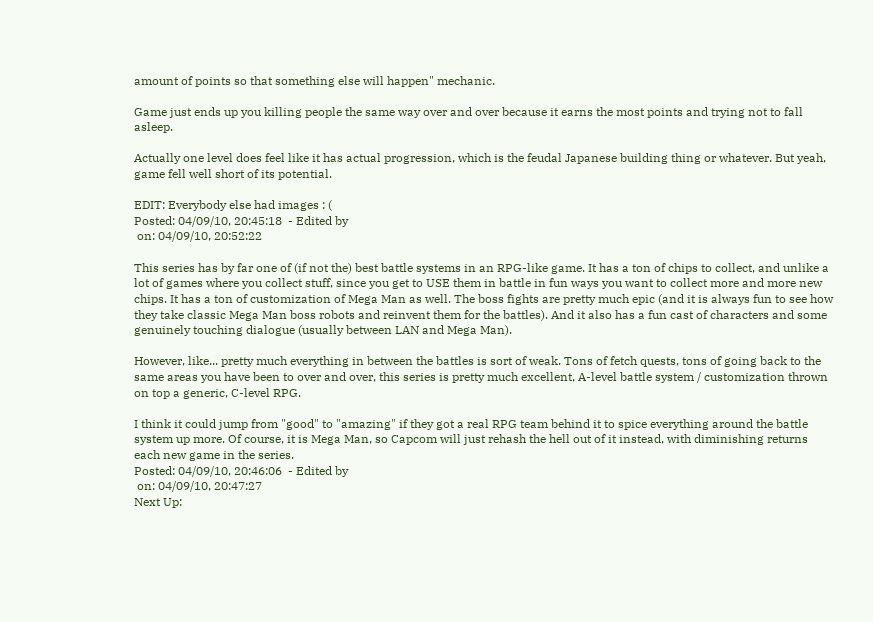amount of points so that something else will happen" mechanic.

Game just ends up you killing people the same way over and over because it earns the most points and trying not to fall asleep.

Actually one level does feel like it has actual progression, which is the feudal Japanese building thing or whatever. But yeah, game fell well short of its potential.

EDIT: Everybody else had images : (
Posted: 04/09/10, 20:45:18  - Edited by
 on: 04/09/10, 20:52:22

This series has by far one of (if not the) best battle systems in an RPG-like game. It has a ton of chips to collect, and unlike a lot of games where you collect stuff, since you get to USE them in battle in fun ways you want to collect more and more new chips. It has a ton of customization of Mega Man as well. The boss fights are pretty much epic (and it is always fun to see how they take classic Mega Man boss robots and reinvent them for the battles). And it also has a fun cast of characters and some genuinely touching dialogue (usually between LAN and Mega Man).

However, like... pretty much everything in between the battles is sort of weak. Tons of fetch quests, tons of going back to the same areas you have been to over and over, this series is pretty much excellent, A-level battle system / customization thrown on top a generic, C-level RPG.

I think it could jump from "good" to "amazing" if they got a real RPG team behind it to spice everything around the battle system up more. Of course, it is Mega Man, so Capcom will just rehash the hell out of it instead, with diminishing returns each new game in the series.
Posted: 04/09/10, 20:46:06  - Edited by
 on: 04/09/10, 20:47:27
Next Up: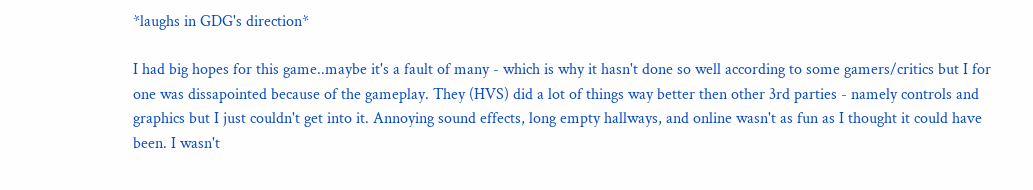*laughs in GDG's direction*

I had big hopes for this game..maybe it's a fault of many - which is why it hasn't done so well according to some gamers/critics but I for one was dissapointed because of the gameplay. They (HVS) did a lot of things way better then other 3rd parties - namely controls and graphics but I just couldn't get into it. Annoying sound effects, long empty hallways, and online wasn't as fun as I thought it could have been. I wasn't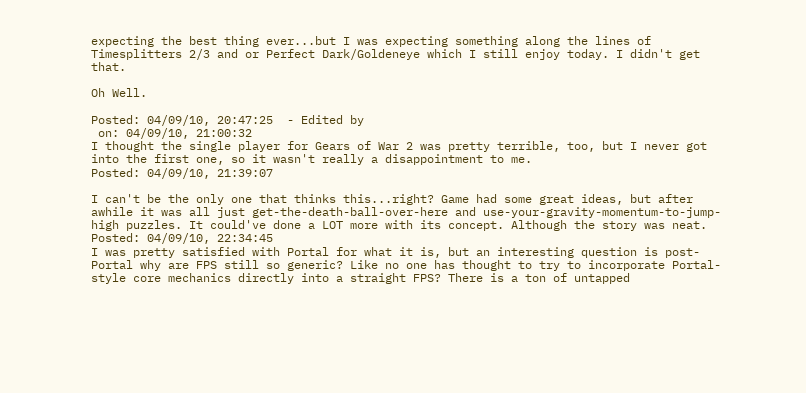expecting the best thing ever...but I was expecting something along the lines of Timesplitters 2/3 and or Perfect Dark/Goldeneye which I still enjoy today. I didn't get that.

Oh Well.

Posted: 04/09/10, 20:47:25  - Edited by
 on: 04/09/10, 21:00:32
I thought the single player for Gears of War 2 was pretty terrible, too, but I never got into the first one, so it wasn't really a disappointment to me.
Posted: 04/09/10, 21:39:07

I can't be the only one that thinks this...right? Game had some great ideas, but after awhile it was all just get-the-death-ball-over-here and use-your-gravity-momentum-to-jump-high puzzles. It could've done a LOT more with its concept. Although the story was neat.
Posted: 04/09/10, 22:34:45
I was pretty satisfied with Portal for what it is, but an interesting question is post-Portal why are FPS still so generic? Like no one has thought to try to incorporate Portal-style core mechanics directly into a straight FPS? There is a ton of untapped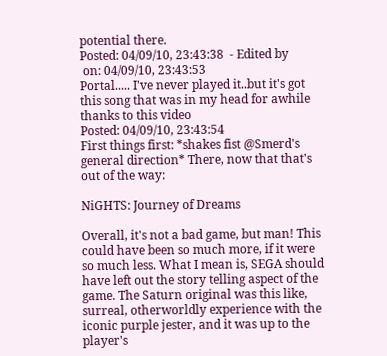potential there.
Posted: 04/09/10, 23:43:38  - Edited by
 on: 04/09/10, 23:43:53
Portal..... I've never played it..but it's got this song that was in my head for awhile thanks to this video
Posted: 04/09/10, 23:43:54
First things first: *shakes fist @Smerd's general direction* There, now that that's out of the way:

NiGHTS: Journey of Dreams

Overall, it's not a bad game, but man! This could have been so much more, if it were so much less. What I mean is, SEGA should have left out the story telling aspect of the game. The Saturn original was this like, surreal, otherworldly experience with the iconic purple jester, and it was up to the player's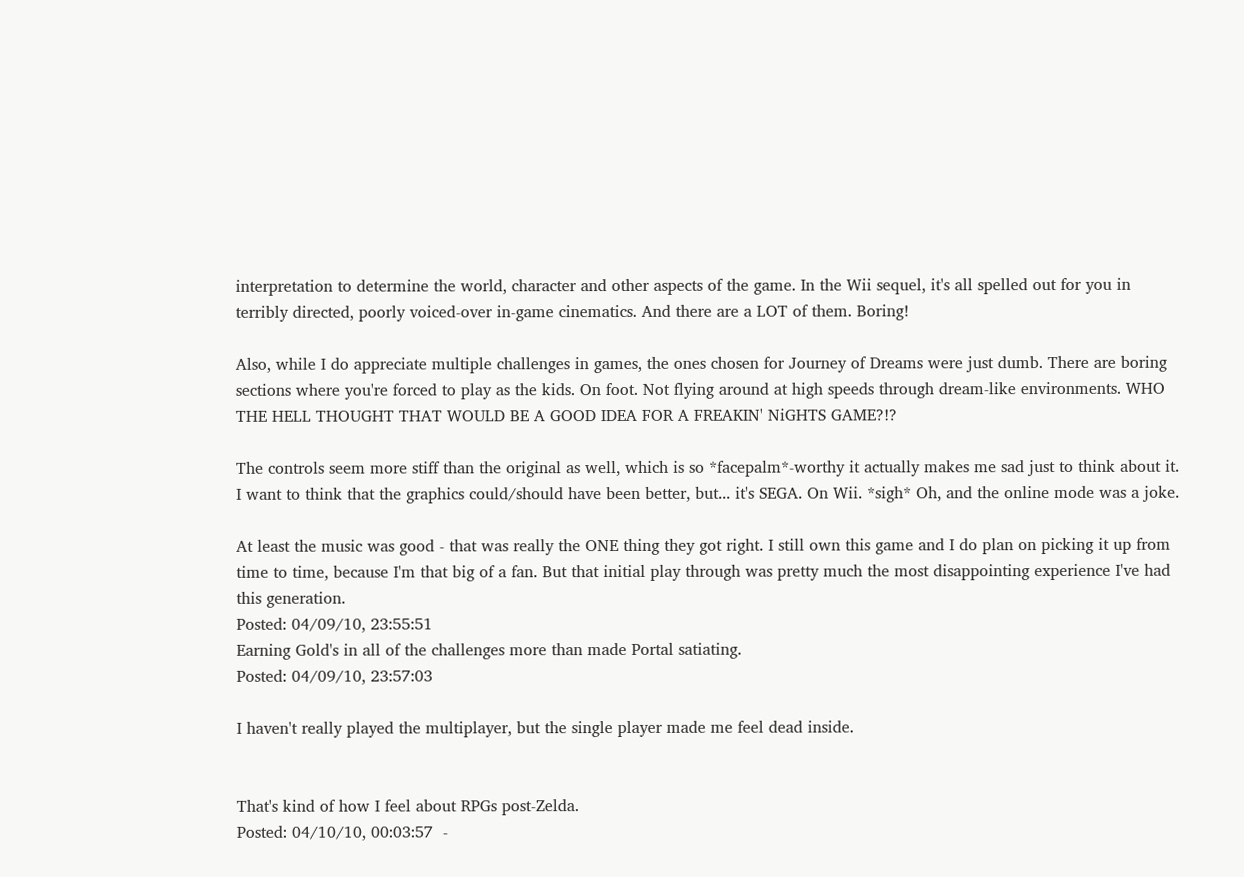interpretation to determine the world, character and other aspects of the game. In the Wii sequel, it's all spelled out for you in terribly directed, poorly voiced-over in-game cinematics. And there are a LOT of them. Boring!

Also, while I do appreciate multiple challenges in games, the ones chosen for Journey of Dreams were just dumb. There are boring sections where you're forced to play as the kids. On foot. Not flying around at high speeds through dream-like environments. WHO THE HELL THOUGHT THAT WOULD BE A GOOD IDEA FOR A FREAKIN' NiGHTS GAME?!?

The controls seem more stiff than the original as well, which is so *facepalm*-worthy it actually makes me sad just to think about it. I want to think that the graphics could/should have been better, but... it's SEGA. On Wii. *sigh* Oh, and the online mode was a joke.

At least the music was good - that was really the ONE thing they got right. I still own this game and I do plan on picking it up from time to time, because I'm that big of a fan. But that initial play through was pretty much the most disappointing experience I've had this generation.
Posted: 04/09/10, 23:55:51
Earning Gold's in all of the challenges more than made Portal satiating.
Posted: 04/09/10, 23:57:03

I haven't really played the multiplayer, but the single player made me feel dead inside.


That's kind of how I feel about RPGs post-Zelda.
Posted: 04/10/10, 00:03:57  -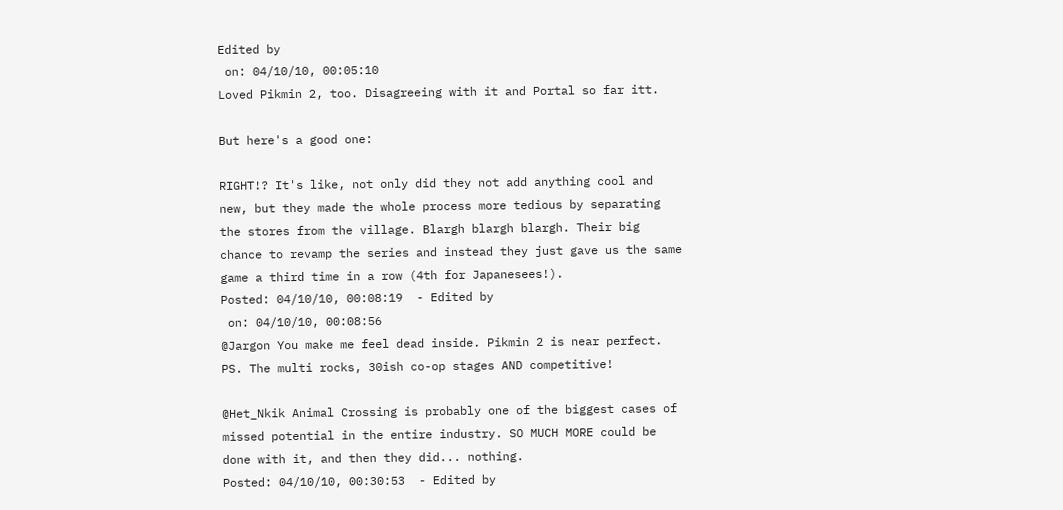Edited by
 on: 04/10/10, 00:05:10
Loved Pikmin 2, too. Disagreeing with it and Portal so far itt.

But here's a good one:

RIGHT!? It's like, not only did they not add anything cool and new, but they made the whole process more tedious by separating the stores from the village. Blargh blargh blargh. Their big chance to revamp the series and instead they just gave us the same game a third time in a row (4th for Japanesees!).
Posted: 04/10/10, 00:08:19  - Edited by
 on: 04/10/10, 00:08:56
@Jargon You make me feel dead inside. Pikmin 2 is near perfect. PS. The multi rocks, 30ish co-op stages AND competitive!

@Het_Nkik Animal Crossing is probably one of the biggest cases of missed potential in the entire industry. SO MUCH MORE could be done with it, and then they did... nothing.
Posted: 04/10/10, 00:30:53  - Edited by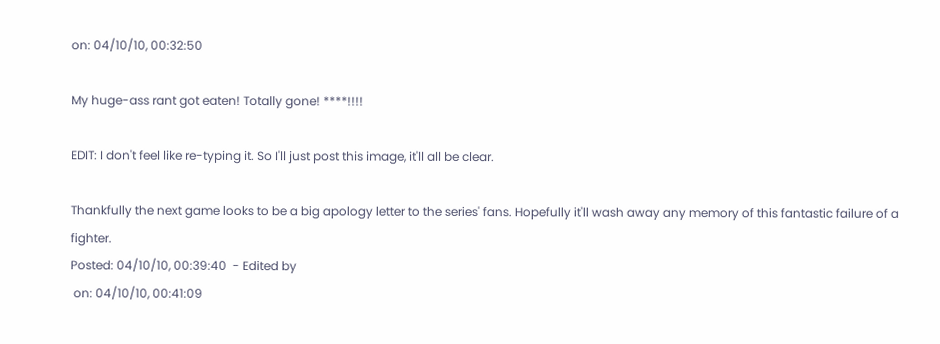on: 04/10/10, 00:32:50

My huge-ass rant got eaten! Totally gone! ****!!!!

EDIT: I don't feel like re-typing it. So I'll just post this image, it'll all be clear.

Thankfully the next game looks to be a big apology letter to the series' fans. Hopefully it'll wash away any memory of this fantastic failure of a fighter.
Posted: 04/10/10, 00:39:40  - Edited by
 on: 04/10/10, 00:41:09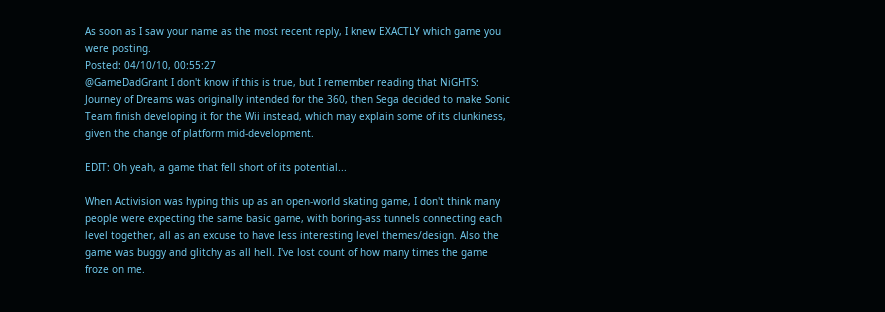As soon as I saw your name as the most recent reply, I knew EXACTLY which game you were posting.
Posted: 04/10/10, 00:55:27
@GameDadGrant I don't know if this is true, but I remember reading that NiGHTS: Journey of Dreams was originally intended for the 360, then Sega decided to make Sonic Team finish developing it for the Wii instead, which may explain some of its clunkiness, given the change of platform mid-development.

EDIT: Oh yeah, a game that fell short of its potential...

When Activision was hyping this up as an open-world skating game, I don't think many people were expecting the same basic game, with boring-ass tunnels connecting each level together, all as an excuse to have less interesting level themes/design. Also the game was buggy and glitchy as all hell. I've lost count of how many times the game froze on me.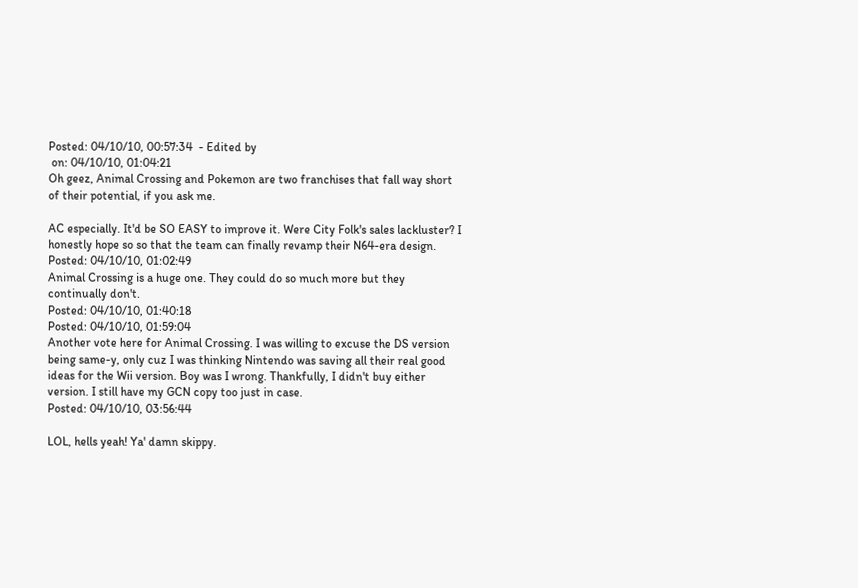Posted: 04/10/10, 00:57:34  - Edited by
 on: 04/10/10, 01:04:21
Oh geez, Animal Crossing and Pokemon are two franchises that fall way short of their potential, if you ask me.

AC especially. It'd be SO EASY to improve it. Were City Folk's sales lackluster? I honestly hope so so that the team can finally revamp their N64-era design.
Posted: 04/10/10, 01:02:49
Animal Crossing is a huge one. They could do so much more but they continually don't.
Posted: 04/10/10, 01:40:18
Posted: 04/10/10, 01:59:04
Another vote here for Animal Crossing. I was willing to excuse the DS version being same-y, only cuz I was thinking Nintendo was saving all their real good ideas for the Wii version. Boy was I wrong. Thankfully, I didn't buy either version. I still have my GCN copy too just in case.
Posted: 04/10/10, 03:56:44

LOL, hells yeah! Ya' damn skippy.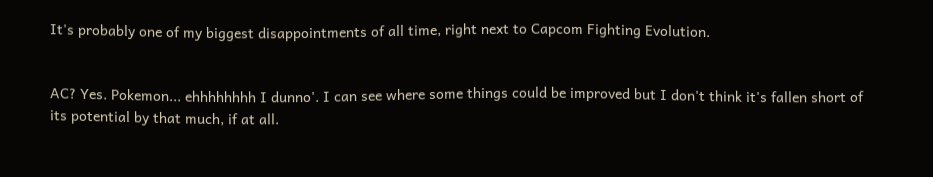It's probably one of my biggest disappointments of all time, right next to Capcom Fighting Evolution.


AC? Yes. Pokemon... ehhhhhhhh I dunno'. I can see where some things could be improved but I don't think it's fallen short of its potential by that much, if at all.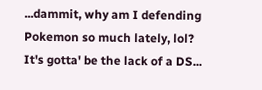...dammit, why am I defending Pokemon so much lately, lol? It's gotta' be the lack of a DS...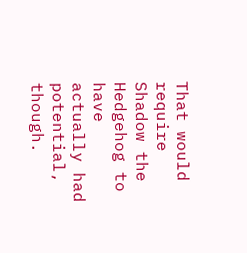That would require Shadow the Hedgehog to have actually had potential, though.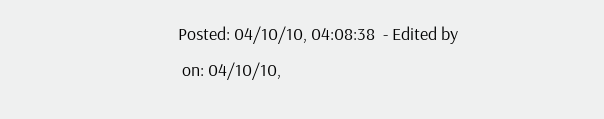Posted: 04/10/10, 04:08:38  - Edited by
 on: 04/10/10,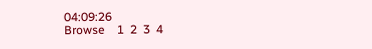04:09:26
Browse    1  2  3  4